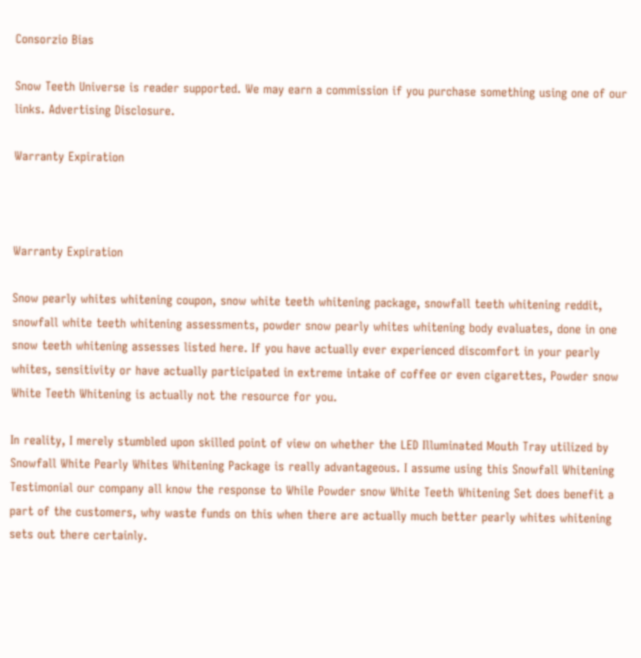Consorzio Bias

Snow Teeth Universe is reader supported. We may earn a commission if you purchase something using one of our links. Advertising Disclosure.

Warranty Expiration



Warranty Expiration

Snow pearly whites whitening coupon, snow white teeth whitening package, snowfall teeth whitening reddit, snowfall white teeth whitening assessments, powder snow pearly whites whitening body evaluates, done in one snow teeth whitening assesses listed here. If you have actually ever experienced discomfort in your pearly whites, sensitivity or have actually participated in extreme intake of coffee or even cigarettes, Powder snow White Teeth Whitening is actually not the resource for you.

In reality, I merely stumbled upon skilled point of view on whether the LED Illuminated Mouth Tray utilized by Snowfall White Pearly Whites Whitening Package is really advantageous. I assume using this Snowfall Whitening Testimonial our company all know the response to While Powder snow White Teeth Whitening Set does benefit a part of the customers, why waste funds on this when there are actually much better pearly whites whitening sets out there certainly.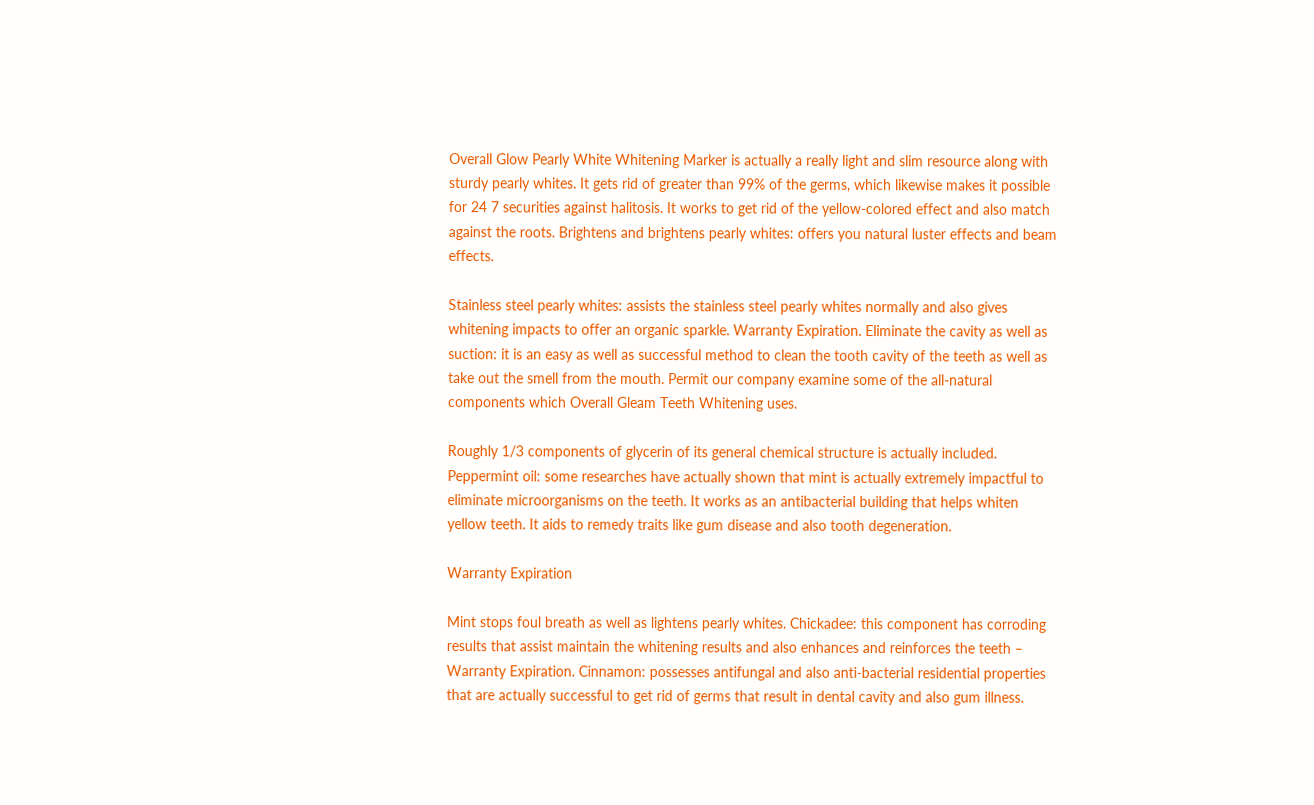Overall Glow Pearly White Whitening Marker is actually a really light and slim resource along with sturdy pearly whites. It gets rid of greater than 99% of the germs, which likewise makes it possible for 24 7 securities against halitosis. It works to get rid of the yellow-colored effect and also match against the roots. Brightens and brightens pearly whites: offers you natural luster effects and beam effects.

Stainless steel pearly whites: assists the stainless steel pearly whites normally and also gives whitening impacts to offer an organic sparkle. Warranty Expiration. Eliminate the cavity as well as suction: it is an easy as well as successful method to clean the tooth cavity of the teeth as well as take out the smell from the mouth. Permit our company examine some of the all-natural components which Overall Gleam Teeth Whitening uses.

Roughly 1/3 components of glycerin of its general chemical structure is actually included. Peppermint oil: some researches have actually shown that mint is actually extremely impactful to eliminate microorganisms on the teeth. It works as an antibacterial building that helps whiten yellow teeth. It aids to remedy traits like gum disease and also tooth degeneration.

Warranty Expiration

Mint stops foul breath as well as lightens pearly whites. Chickadee: this component has corroding results that assist maintain the whitening results and also enhances and reinforces the teeth – Warranty Expiration. Cinnamon: possesses antifungal and also anti-bacterial residential properties that are actually successful to get rid of germs that result in dental cavity and also gum illness.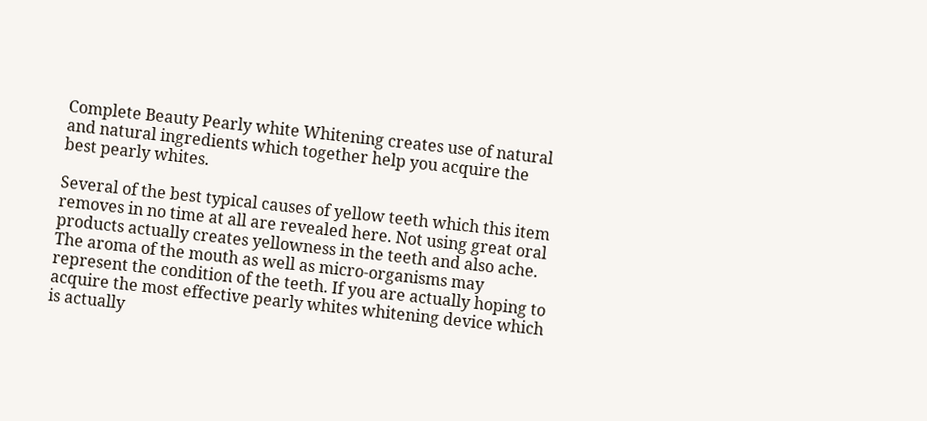Complete Beauty Pearly white Whitening creates use of natural and natural ingredients which together help you acquire the best pearly whites.

Several of the best typical causes of yellow teeth which this item removes in no time at all are revealed here. Not using great oral products actually creates yellowness in the teeth and also ache. The aroma of the mouth as well as micro-organisms may represent the condition of the teeth. If you are actually hoping to acquire the most effective pearly whites whitening device which is actually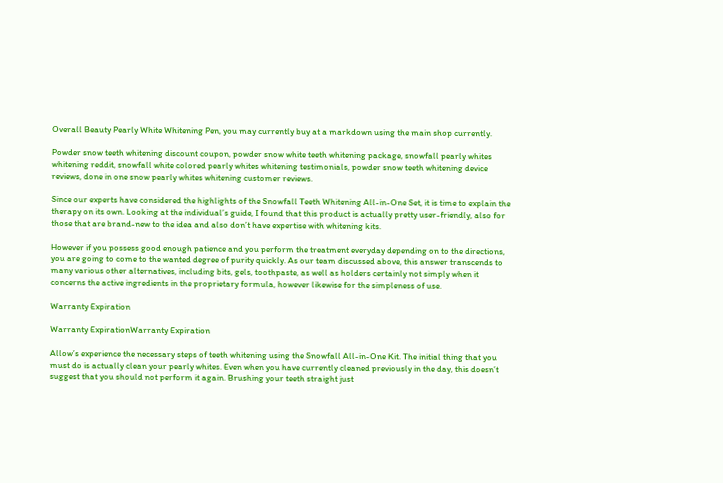Overall Beauty Pearly White Whitening Pen, you may currently buy at a markdown using the main shop currently.

Powder snow teeth whitening discount coupon, powder snow white teeth whitening package, snowfall pearly whites whitening reddit, snowfall white colored pearly whites whitening testimonials, powder snow teeth whitening device reviews, done in one snow pearly whites whitening customer reviews.

Since our experts have considered the highlights of the Snowfall Teeth Whitening All-in-One Set, it is time to explain the therapy on its own. Looking at the individual’s guide, I found that this product is actually pretty user-friendly, also for those that are brand-new to the idea and also don’t have expertise with whitening kits.

However if you possess good enough patience and you perform the treatment everyday depending on to the directions, you are going to come to the wanted degree of purity quickly. As our team discussed above, this answer transcends to many various other alternatives, including bits, gels, toothpaste, as well as holders certainly not simply when it concerns the active ingredients in the proprietary formula, however likewise for the simpleness of use.

Warranty Expiration

Warranty ExpirationWarranty Expiration

Allow’s experience the necessary steps of teeth whitening using the Snowfall All-in-One Kit. The initial thing that you must do is actually clean your pearly whites. Even when you have currently cleaned previously in the day, this doesn’t suggest that you should not perform it again. Brushing your teeth straight just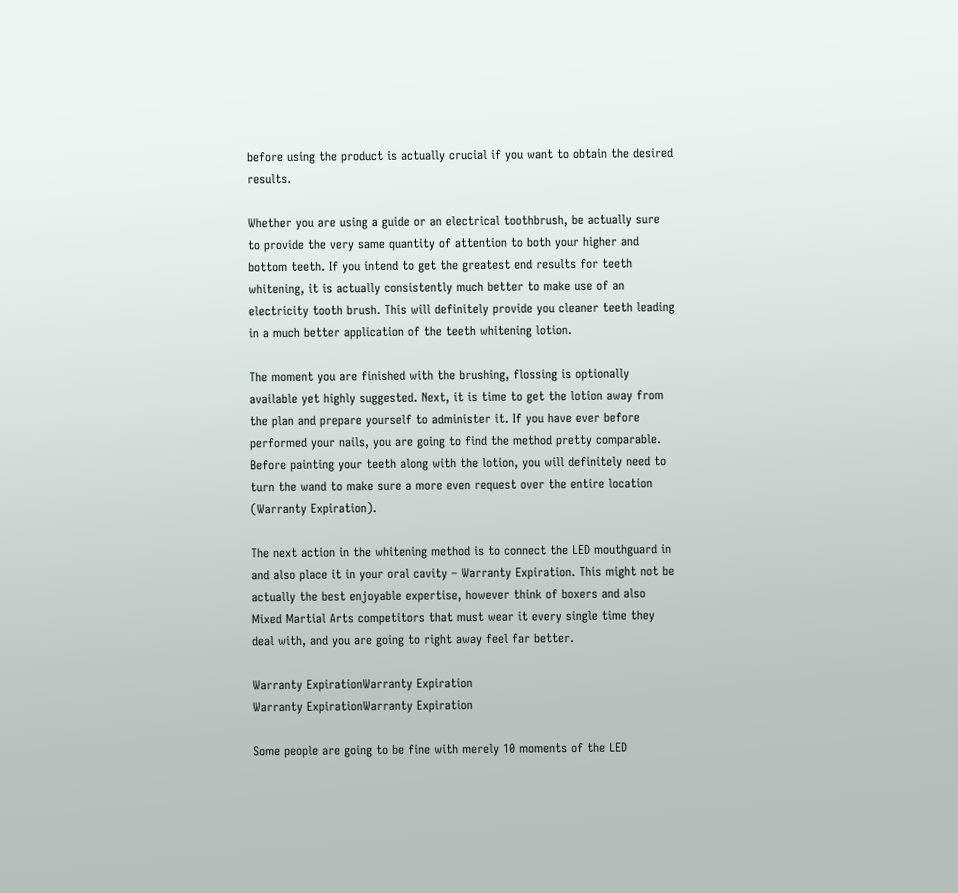before using the product is actually crucial if you want to obtain the desired results.

Whether you are using a guide or an electrical toothbrush, be actually sure to provide the very same quantity of attention to both your higher and bottom teeth. If you intend to get the greatest end results for teeth whitening, it is actually consistently much better to make use of an electricity tooth brush. This will definitely provide you cleaner teeth leading in a much better application of the teeth whitening lotion.

The moment you are finished with the brushing, flossing is optionally available yet highly suggested. Next, it is time to get the lotion away from the plan and prepare yourself to administer it. If you have ever before performed your nails, you are going to find the method pretty comparable. Before painting your teeth along with the lotion, you will definitely need to turn the wand to make sure a more even request over the entire location (Warranty Expiration).

The next action in the whitening method is to connect the LED mouthguard in and also place it in your oral cavity – Warranty Expiration. This might not be actually the best enjoyable expertise, however think of boxers and also Mixed Martial Arts competitors that must wear it every single time they deal with, and you are going to right away feel far better.

Warranty ExpirationWarranty Expiration
Warranty ExpirationWarranty Expiration

Some people are going to be fine with merely 10 moments of the LED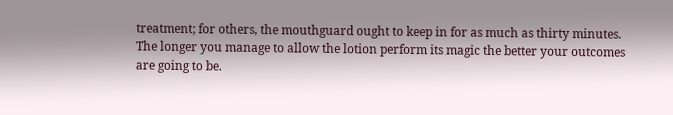treatment; for others, the mouthguard ought to keep in for as much as thirty minutes. The longer you manage to allow the lotion perform its magic the better your outcomes are going to be.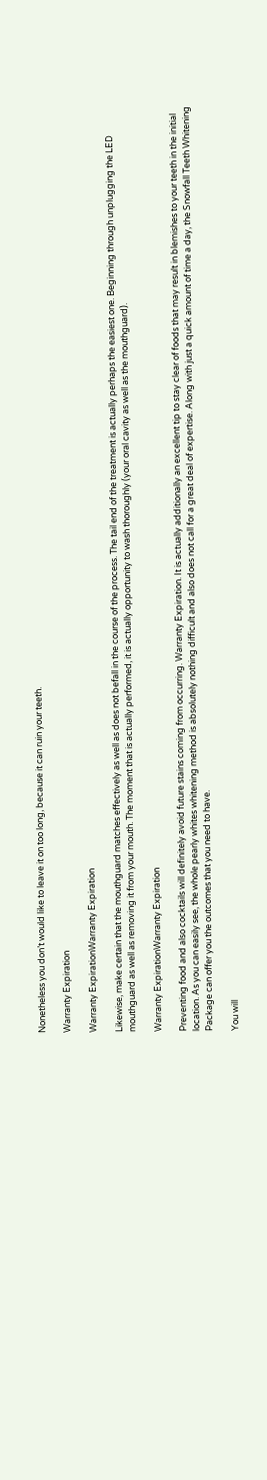Nonetheless you don’t would like to leave it on too long, because it can ruin your teeth.

Warranty Expiration

Warranty ExpirationWarranty Expiration

Likewise, make certain that the mouthguard matches effectively as well as does not befall in the course of the process. The tail end of the treatment is actually perhaps the easiest one. Beginning through unplugging the LED mouthguard as well as removing it from your mouth. The moment that is actually performed, it is actually opportunity to wash thoroughly (your oral cavity as well as the mouthguard).

Warranty ExpirationWarranty Expiration

Preventing food and also cocktails will definitely avoid future stains coming from occurring. Warranty Expiration. It is actually additionally an excellent tip to stay clear of foods that may result in blemishes to your teeth in the initial location. As you can easily see, the whole pearly whites whitening method is absolutely nothing difficult and also does not call for a great deal of expertise. Along with just a quick amount of time a day, the Snowfall Teeth Whitening Package can offer you the outcomes that you need to have.

You will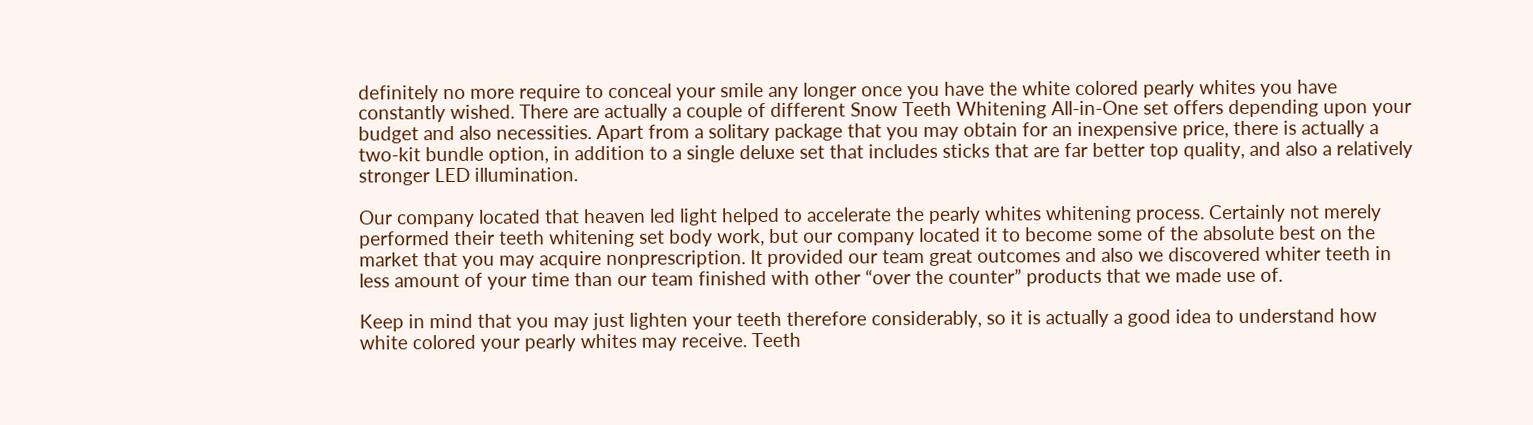definitely no more require to conceal your smile any longer once you have the white colored pearly whites you have constantly wished. There are actually a couple of different Snow Teeth Whitening All-in-One set offers depending upon your budget and also necessities. Apart from a solitary package that you may obtain for an inexpensive price, there is actually a two-kit bundle option, in addition to a single deluxe set that includes sticks that are far better top quality, and also a relatively stronger LED illumination.

Our company located that heaven led light helped to accelerate the pearly whites whitening process. Certainly not merely performed their teeth whitening set body work, but our company located it to become some of the absolute best on the market that you may acquire nonprescription. It provided our team great outcomes and also we discovered whiter teeth in less amount of your time than our team finished with other “over the counter” products that we made use of.

Keep in mind that you may just lighten your teeth therefore considerably, so it is actually a good idea to understand how white colored your pearly whites may receive. Teeth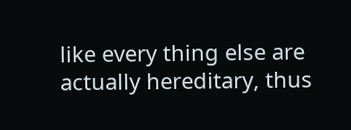like every thing else are actually hereditary, thus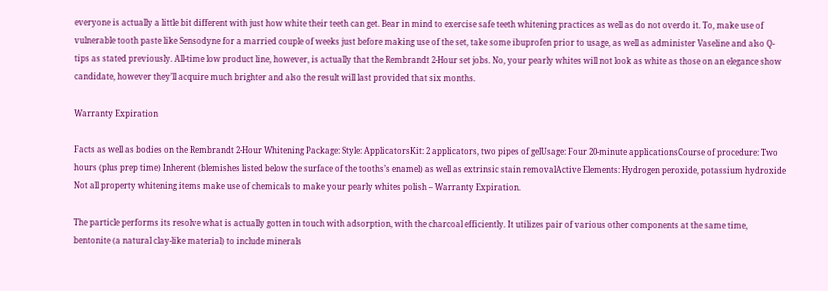everyone is actually a little bit different with just how white their teeth can get. Bear in mind to exercise safe teeth whitening practices as well as do not overdo it. To, make use of vulnerable tooth paste like Sensodyne for a married couple of weeks just before making use of the set, take some ibuprofen prior to usage, as well as administer Vaseline and also Q-tips as stated previously. All-time low product line, however, is actually that the Rembrandt 2-Hour set jobs. No, your pearly whites will not look as white as those on an elegance show candidate, however they’ll acquire much brighter and also the result will last provided that six months.

Warranty Expiration

Facts as well as bodies on the Rembrandt 2-Hour Whitening Package: Style: ApplicatorsKit: 2 applicators, two pipes of gelUsage: Four 20-minute applicationsCourse of procedure: Two hours (plus prep time) Inherent (blemishes listed below the surface of the tooths’s enamel) as well as extrinsic stain removalActive Elements: Hydrogen peroxide, potassium hydroxide Not all property whitening items make use of chemicals to make your pearly whites polish – Warranty Expiration.

The particle performs its resolve what is actually gotten in touch with adsorption, with the charcoal efficiently. It utilizes pair of various other components at the same time, bentonite (a natural clay-like material) to include minerals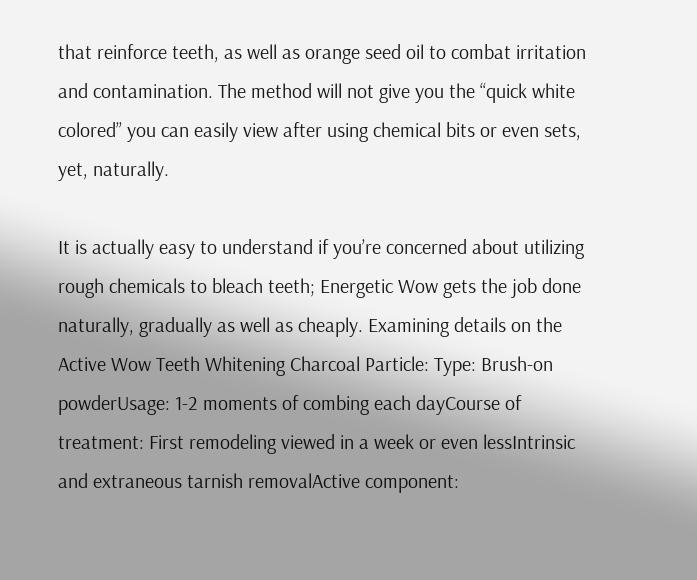that reinforce teeth, as well as orange seed oil to combat irritation and contamination. The method will not give you the “quick white colored” you can easily view after using chemical bits or even sets, yet, naturally.

It is actually easy to understand if you’re concerned about utilizing rough chemicals to bleach teeth; Energetic Wow gets the job done naturally, gradually as well as cheaply. Examining details on the Active Wow Teeth Whitening Charcoal Particle: Type: Brush-on powderUsage: 1-2 moments of combing each dayCourse of treatment: First remodeling viewed in a week or even lessIntrinsic and extraneous tarnish removalActive component: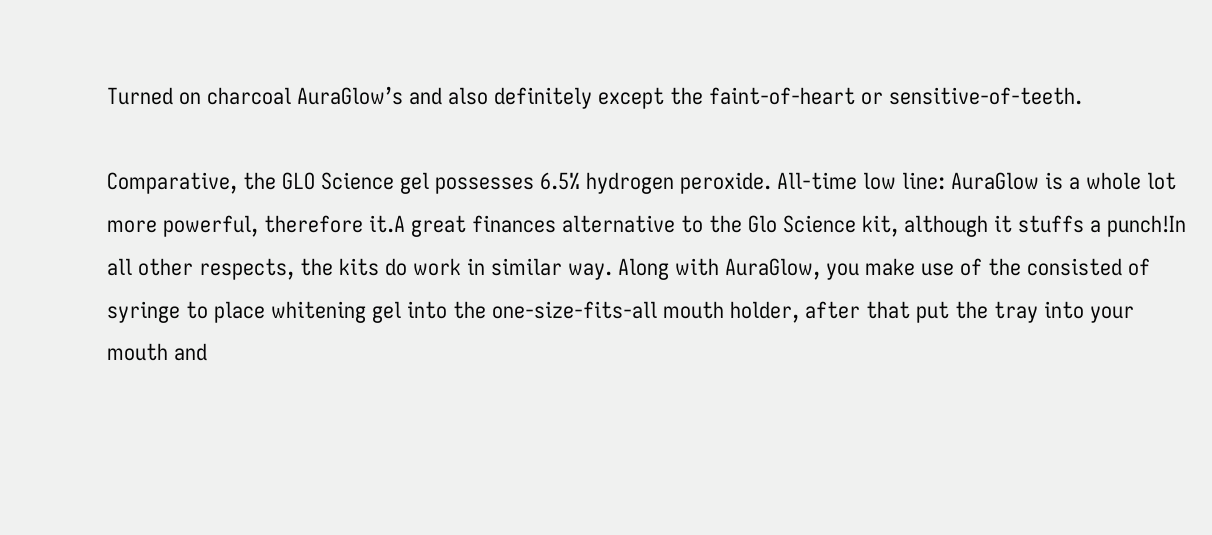Turned on charcoal AuraGlow’s and also definitely except the faint-of-heart or sensitive-of-teeth.

Comparative, the GLO Science gel possesses 6.5% hydrogen peroxide. All-time low line: AuraGlow is a whole lot more powerful, therefore it.A great finances alternative to the Glo Science kit, although it stuffs a punch!In all other respects, the kits do work in similar way. Along with AuraGlow, you make use of the consisted of syringe to place whitening gel into the one-size-fits-all mouth holder, after that put the tray into your mouth and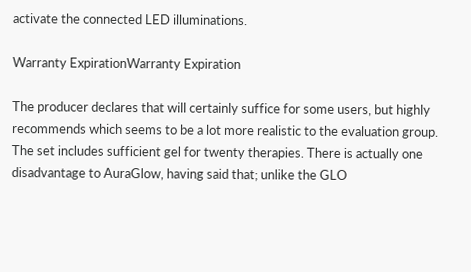activate the connected LED illuminations.

Warranty ExpirationWarranty Expiration

The producer declares that will certainly suffice for some users, but highly recommends which seems to be a lot more realistic to the evaluation group. The set includes sufficient gel for twenty therapies. There is actually one disadvantage to AuraGlow, having said that; unlike the GLO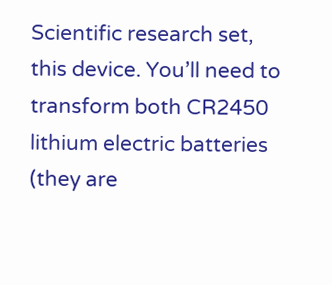Scientific research set, this device. You’ll need to transform both CR2450 lithium electric batteries (they are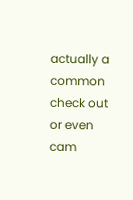actually a common check out or even cam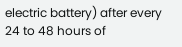electric battery) after every 24 to 48 hours of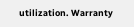utilization. Warranty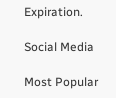Expiration.

Social Media

Most Popular